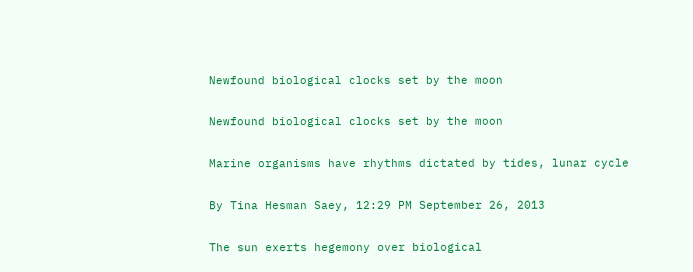Newfound biological clocks set by the moon

Newfound biological clocks set by the moon

Marine organisms have rhythms dictated by tides, lunar cycle

By Tina Hesman Saey, 12:29 PM September 26, 2013

The sun exerts hegemony over biological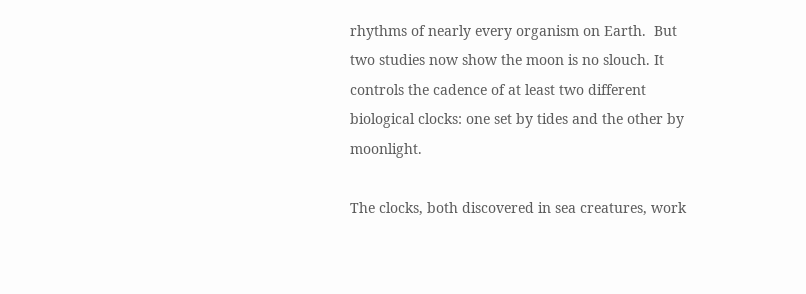rhythms of nearly every organism on Earth.  But two studies now show the moon is no slouch. It controls the cadence of at least two different biological clocks: one set by tides and the other by moonlight.

The clocks, both discovered in sea creatures, work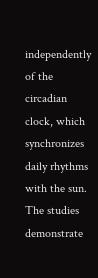independently of the circadian clock, which synchronizes daily rhythms with the sun. The studies demonstrate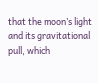that the moon’s light and its gravitational pull, which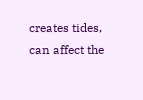creates tides, can affect the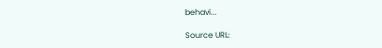behavi...

Source URL: